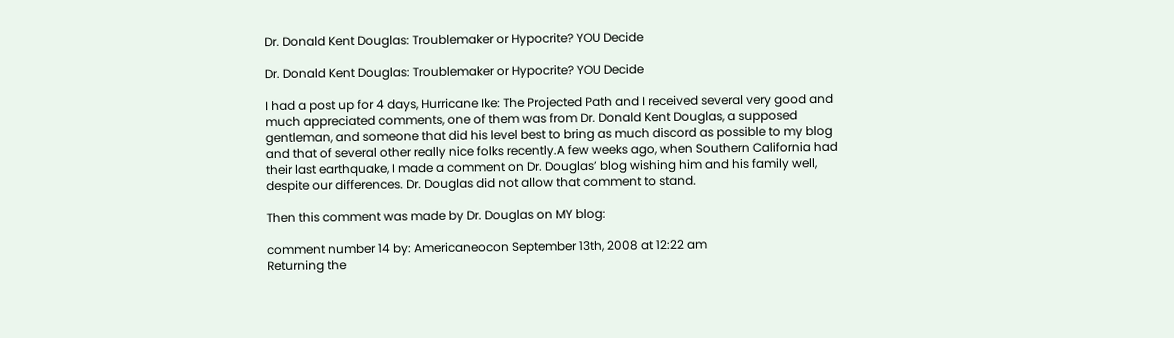Dr. Donald Kent Douglas: Troublemaker or Hypocrite? YOU Decide

Dr. Donald Kent Douglas: Troublemaker or Hypocrite? YOU Decide

I had a post up for 4 days, Hurricane Ike: The Projected Path and I received several very good and much appreciated comments, one of them was from Dr. Donald Kent Douglas, a supposed gentleman, and someone that did his level best to bring as much discord as possible to my blog and that of several other really nice folks recently.A few weeks ago, when Southern California had their last earthquake, I made a comment on Dr. Douglas’ blog wishing him and his family well, despite our differences. Dr. Douglas did not allow that comment to stand.

Then this comment was made by Dr. Douglas on MY blog:

comment number 14 by: Americaneocon September 13th, 2008 at 12:22 am
Returning the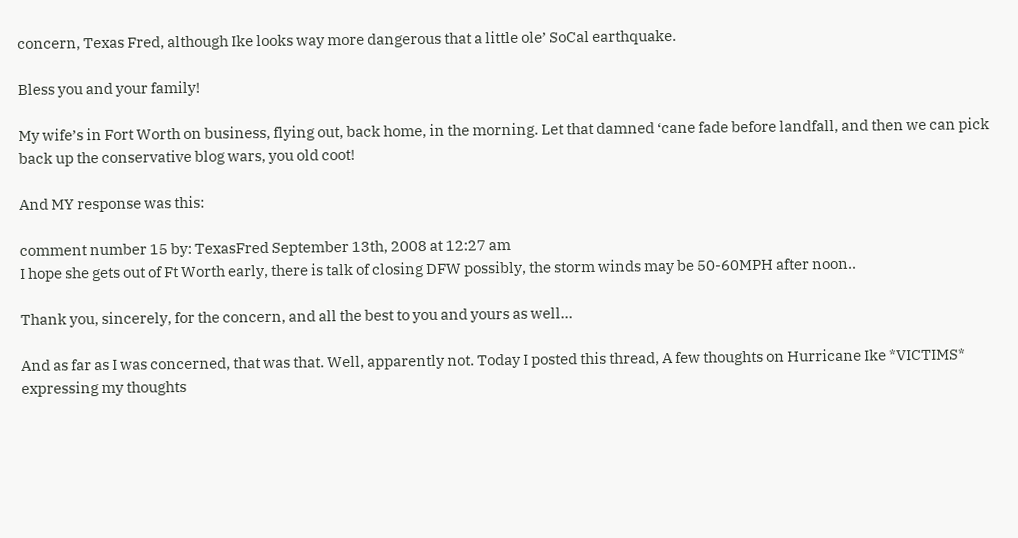concern, Texas Fred, although Ike looks way more dangerous that a little ole’ SoCal earthquake.

Bless you and your family!

My wife’s in Fort Worth on business, flying out, back home, in the morning. Let that damned ‘cane fade before landfall, and then we can pick back up the conservative blog wars, you old coot!

And MY response was this:

comment number 15 by: TexasFred September 13th, 2008 at 12:27 am
I hope she gets out of Ft Worth early, there is talk of closing DFW possibly, the storm winds may be 50-60MPH after noon..

Thank you, sincerely, for the concern, and all the best to you and yours as well…

And as far as I was concerned, that was that. Well, apparently not. Today I posted this thread, A few thoughts on Hurricane Ike *VICTIMS* expressing my thoughts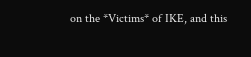on the *Victims* of IKE, and this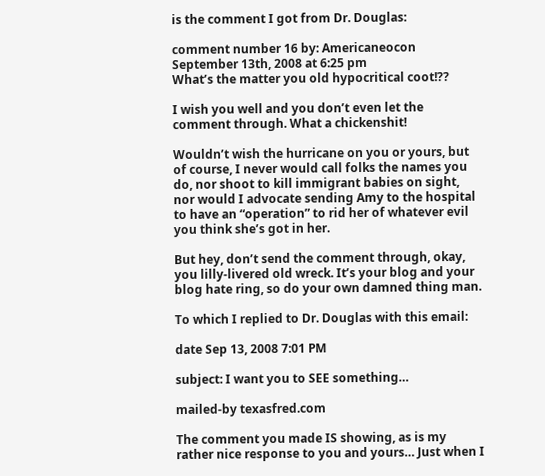is the comment I got from Dr. Douglas:

comment number 16 by: Americaneocon September 13th, 2008 at 6:25 pm
What’s the matter you old hypocritical coot!??

I wish you well and you don’t even let the comment through. What a chickenshit!

Wouldn’t wish the hurricane on you or yours, but of course, I never would call folks the names you do, nor shoot to kill immigrant babies on sight, nor would I advocate sending Amy to the hospital to have an “operation” to rid her of whatever evil you think she’s got in her.

But hey, don’t send the comment through, okay, you lilly-livered old wreck. It’s your blog and your blog hate ring, so do your own damned thing man.

To which I replied to Dr. Douglas with this email:

date Sep 13, 2008 7:01 PM

subject: I want you to SEE something…

mailed-by texasfred.com

The comment you made IS showing, as is my rather nice response to you and yours… Just when I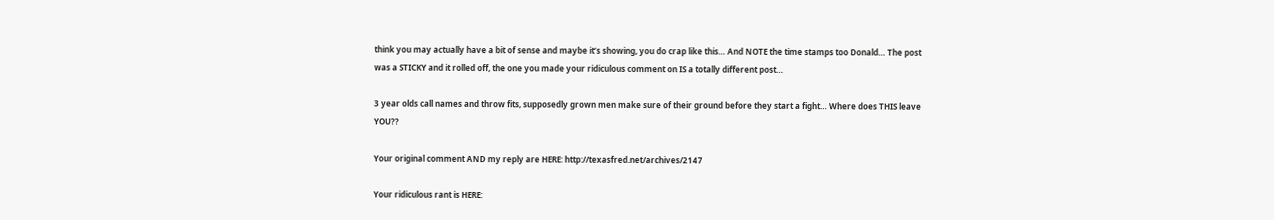think you may actually have a bit of sense and maybe it’s showing, you do crap like this… And NOTE the time stamps too Donald… The post was a STICKY and it rolled off, the one you made your ridiculous comment on IS a totally different post…

3 year olds call names and throw fits, supposedly grown men make sure of their ground before they start a fight… Where does THIS leave YOU??

Your original comment AND my reply are HERE: http://texasfred.net/archives/2147

Your ridiculous rant is HERE: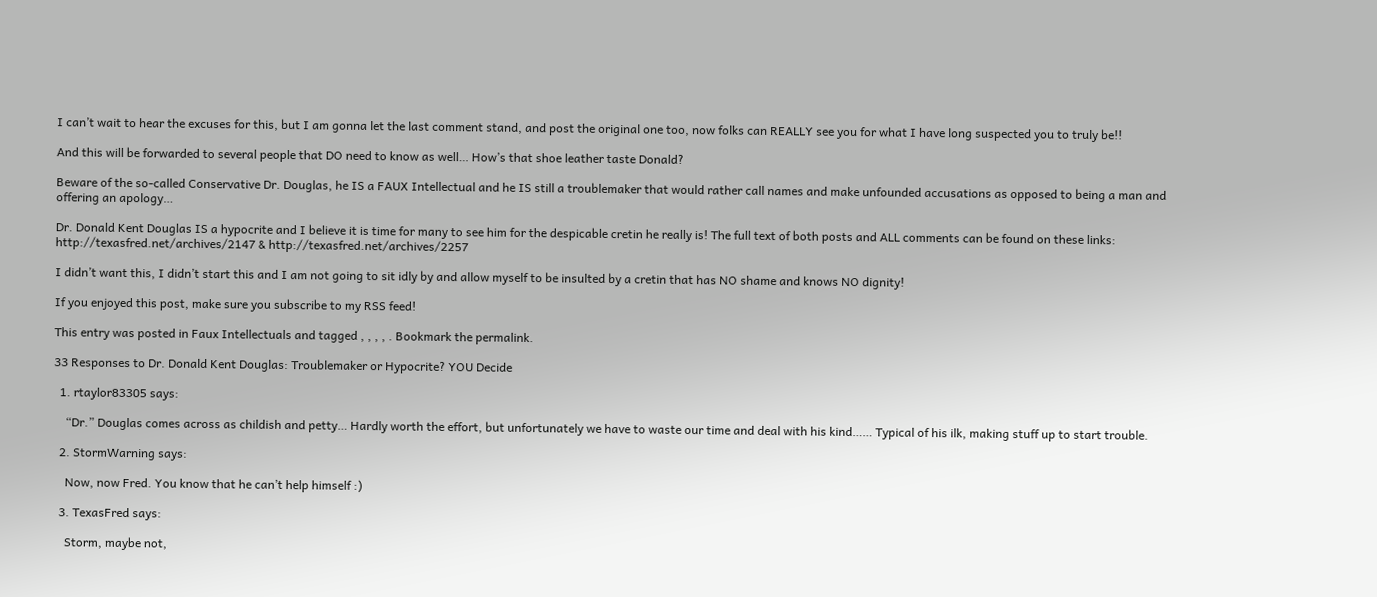I can’t wait to hear the excuses for this, but I am gonna let the last comment stand, and post the original one too, now folks can REALLY see you for what I have long suspected you to truly be!!

And this will be forwarded to several people that DO need to know as well… How’s that shoe leather taste Donald?

Beware of the so-called Conservative Dr. Douglas, he IS a FAUX Intellectual and he IS still a troublemaker that would rather call names and make unfounded accusations as opposed to being a man and offering an apology…

Dr. Donald Kent Douglas IS a hypocrite and I believe it is time for many to see him for the despicable cretin he really is! The full text of both posts and ALL comments can be found on these links: http://texasfred.net/archives/2147 & http://texasfred.net/archives/2257

I didn’t want this, I didn’t start this and I am not going to sit idly by and allow myself to be insulted by a cretin that has NO shame and knows NO dignity!

If you enjoyed this post, make sure you subscribe to my RSS feed!

This entry was posted in Faux Intellectuals and tagged , , , , . Bookmark the permalink.

33 Responses to Dr. Donald Kent Douglas: Troublemaker or Hypocrite? YOU Decide

  1. rtaylor83305 says:

    “Dr.” Douglas comes across as childish and petty… Hardly worth the effort, but unfortunately we have to waste our time and deal with his kind…… Typical of his ilk, making stuff up to start trouble.

  2. StormWarning says:

    Now, now Fred. You know that he can’t help himself :)

  3. TexasFred says:

    Storm, maybe not,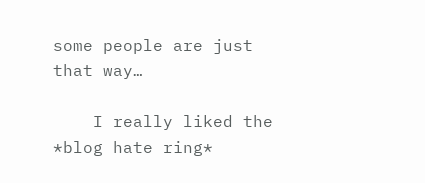some people are just that way…

    I really liked the *blog hate ring*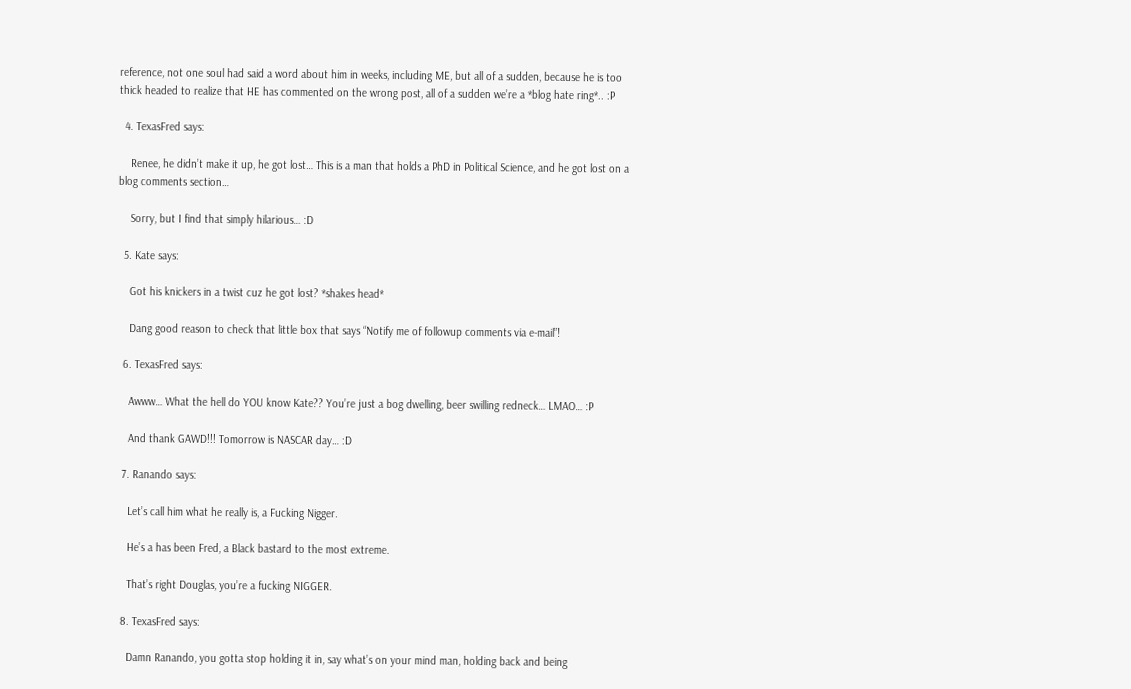reference, not one soul had said a word about him in weeks, including ME, but all of a sudden, because he is too thick headed to realize that HE has commented on the wrong post, all of a sudden we’re a *blog hate ring*.. :P

  4. TexasFred says:

    Renee, he didn’t make it up, he got lost… This is a man that holds a PhD in Political Science, and he got lost on a blog comments section…

    Sorry, but I find that simply hilarious… :D

  5. Kate says:

    Got his knickers in a twist cuz he got lost? *shakes head*

    Dang good reason to check that little box that says “Notify me of followup comments via e-mail”!

  6. TexasFred says:

    Awww… What the hell do YOU know Kate?? You’re just a bog dwelling, beer swilling redneck… LMAO… :P

    And thank GAWD!!! Tomorrow is NASCAR day… :D

  7. Ranando says:

    Let’s call him what he really is, a Fucking Nigger.

    He’s a has been Fred, a Black bastard to the most extreme.

    That’s right Douglas, you’re a fucking NIGGER.

  8. TexasFred says:

    Damn Ranando, you gotta stop holding it in, say what’s on your mind man, holding back and being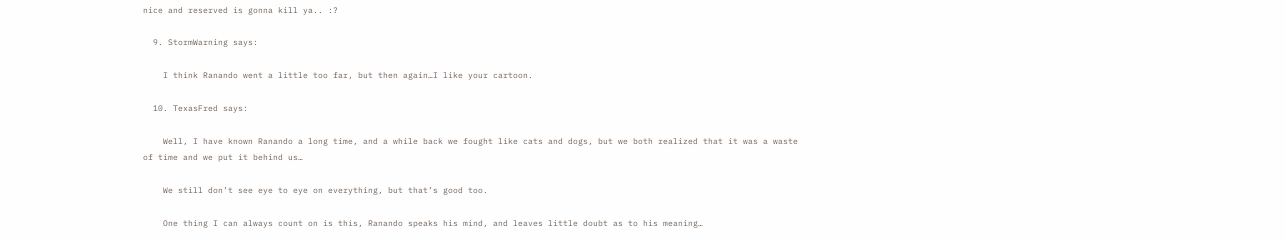nice and reserved is gonna kill ya.. :?

  9. StormWarning says:

    I think Ranando went a little too far, but then again…I like your cartoon.

  10. TexasFred says:

    Well, I have known Ranando a long time, and a while back we fought like cats and dogs, but we both realized that it was a waste of time and we put it behind us…

    We still don’t see eye to eye on everything, but that’s good too.

    One thing I can always count on is this, Ranando speaks his mind, and leaves little doubt as to his meaning…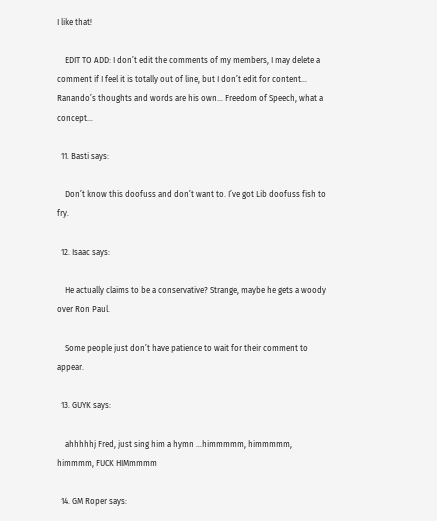I like that!

    EDIT TO ADD: I don’t edit the comments of my members, I may delete a comment if I feel it is totally out of line, but I don’t edit for content… Ranando’s thoughts and words are his own… Freedom of Speech, what a concept…

  11. Basti says:

    Don’t know this doofuss and don’t want to. I’ve got Lib doofuss fish to fry.

  12. Isaac says:

    He actually claims to be a conservative? Strange, maybe he gets a woody over Ron Paul.

    Some people just don’t have patience to wait for their comment to appear.

  13. GUYK says:

    ahhhhhj Fred, just sing him a hymn …himmmmm, himmmmm, himmmm, FUCK HIMmmmm

  14. GM Roper says: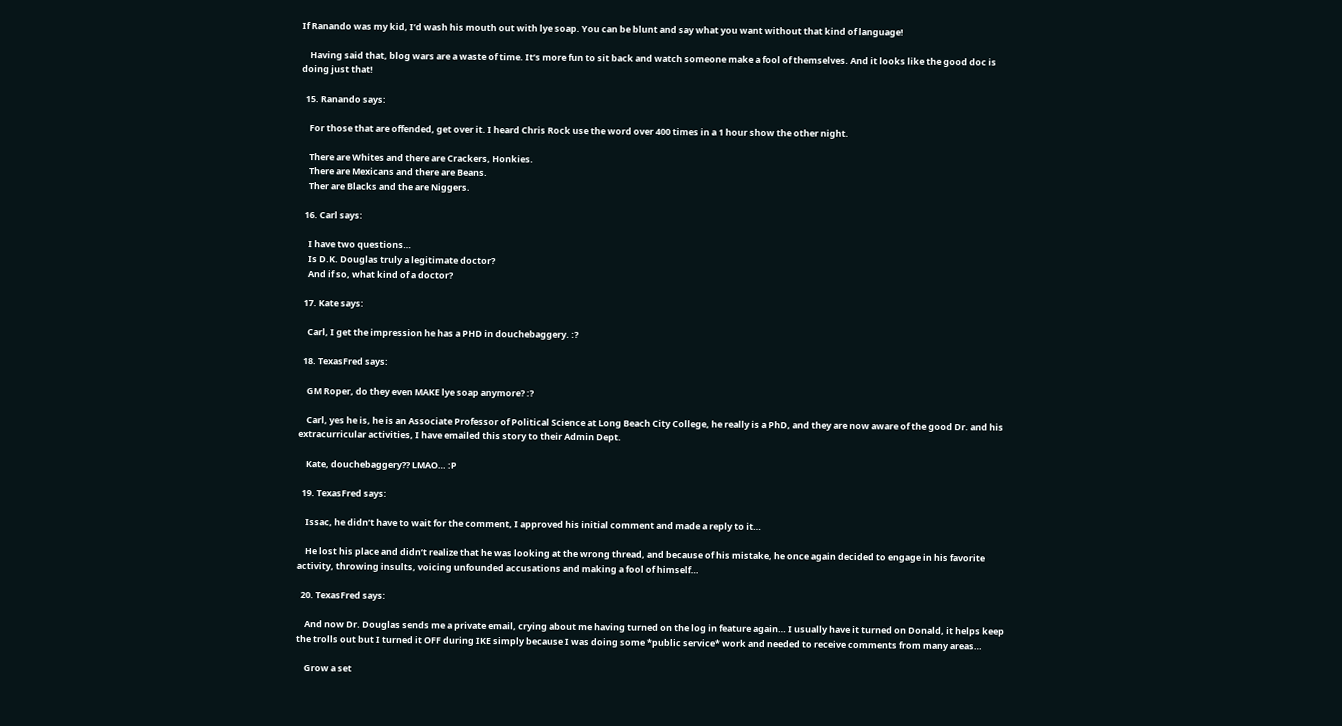If Ranando was my kid, I’d wash his mouth out with lye soap. You can be blunt and say what you want without that kind of language!

    Having said that, blog wars are a waste of time. It’s more fun to sit back and watch someone make a fool of themselves. And it looks like the good doc is doing just that!

  15. Ranando says:

    For those that are offended, get over it. I heard Chris Rock use the word over 400 times in a 1 hour show the other night.

    There are Whites and there are Crackers, Honkies.
    There are Mexicans and there are Beans.
    Ther are Blacks and the are Niggers.

  16. Carl says:

    I have two questions…
    Is D.K. Douglas truly a legitimate doctor?
    And if so, what kind of a doctor?

  17. Kate says:

    Carl, I get the impression he has a PHD in douchebaggery. :?

  18. TexasFred says:

    GM Roper, do they even MAKE lye soap anymore? :?

    Carl, yes he is, he is an Associate Professor of Political Science at Long Beach City College, he really is a PhD, and they are now aware of the good Dr. and his extracurricular activities, I have emailed this story to their Admin Dept.

    Kate, douchebaggery?? LMAO… :P

  19. TexasFred says:

    Issac, he didn’t have to wait for the comment, I approved his initial comment and made a reply to it…

    He lost his place and didn’t realize that he was looking at the wrong thread, and because of his mistake, he once again decided to engage in his favorite activity, throwing insults, voicing unfounded accusations and making a fool of himself…

  20. TexasFred says:

    And now Dr. Douglas sends me a private email, crying about me having turned on the log in feature again… I usually have it turned on Donald, it helps keep the trolls out but I turned it OFF during IKE simply because I was doing some *public service* work and needed to receive comments from many areas…

    Grow a set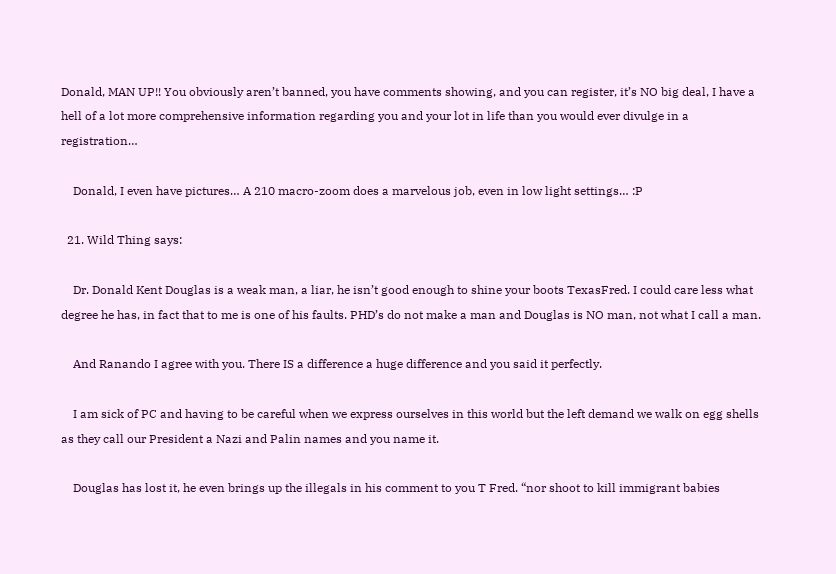Donald, MAN UP!! You obviously aren’t banned, you have comments showing, and you can register, it’s NO big deal, I have a hell of a lot more comprehensive information regarding you and your lot in life than you would ever divulge in a registration…

    Donald, I even have pictures… A 210 macro-zoom does a marvelous job, even in low light settings… :P

  21. Wild Thing says:

    Dr. Donald Kent Douglas is a weak man, a liar, he isn’t good enough to shine your boots TexasFred. I could care less what degree he has, in fact that to me is one of his faults. PHD’s do not make a man and Douglas is NO man, not what I call a man.

    And Ranando I agree with you. There IS a difference a huge difference and you said it perfectly.

    I am sick of PC and having to be careful when we express ourselves in this world but the left demand we walk on egg shells as they call our President a Nazi and Palin names and you name it.

    Douglas has lost it, he even brings up the illegals in his comment to you T Fred. “nor shoot to kill immigrant babies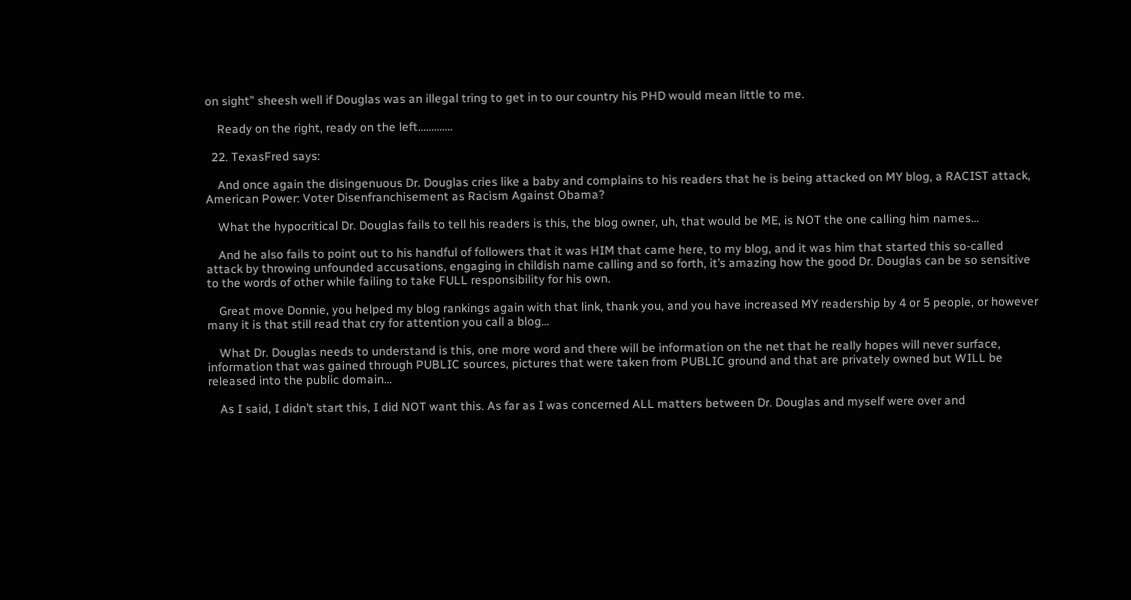on sight” sheesh well if Douglas was an illegal tring to get in to our country his PHD would mean little to me.

    Ready on the right, ready on the left………….

  22. TexasFred says:

    And once again the disingenuous Dr. Douglas cries like a baby and complains to his readers that he is being attacked on MY blog, a RACIST attack, American Power: Voter Disenfranchisement as Racism Against Obama?

    What the hypocritical Dr. Douglas fails to tell his readers is this, the blog owner, uh, that would be ME, is NOT the one calling him names…

    And he also fails to point out to his handful of followers that it was HIM that came here, to my blog, and it was him that started this so-called attack by throwing unfounded accusations, engaging in childish name calling and so forth, it’s amazing how the good Dr. Douglas can be so sensitive to the words of other while failing to take FULL responsibility for his own.

    Great move Donnie, you helped my blog rankings again with that link, thank you, and you have increased MY readership by 4 or 5 people, or however many it is that still read that cry for attention you call a blog…

    What Dr. Douglas needs to understand is this, one more word and there will be information on the net that he really hopes will never surface, information that was gained through PUBLIC sources, pictures that were taken from PUBLIC ground and that are privately owned but WILL be released into the public domain…

    As I said, I didn’t start this, I did NOT want this. As far as I was concerned ALL matters between Dr. Douglas and myself were over and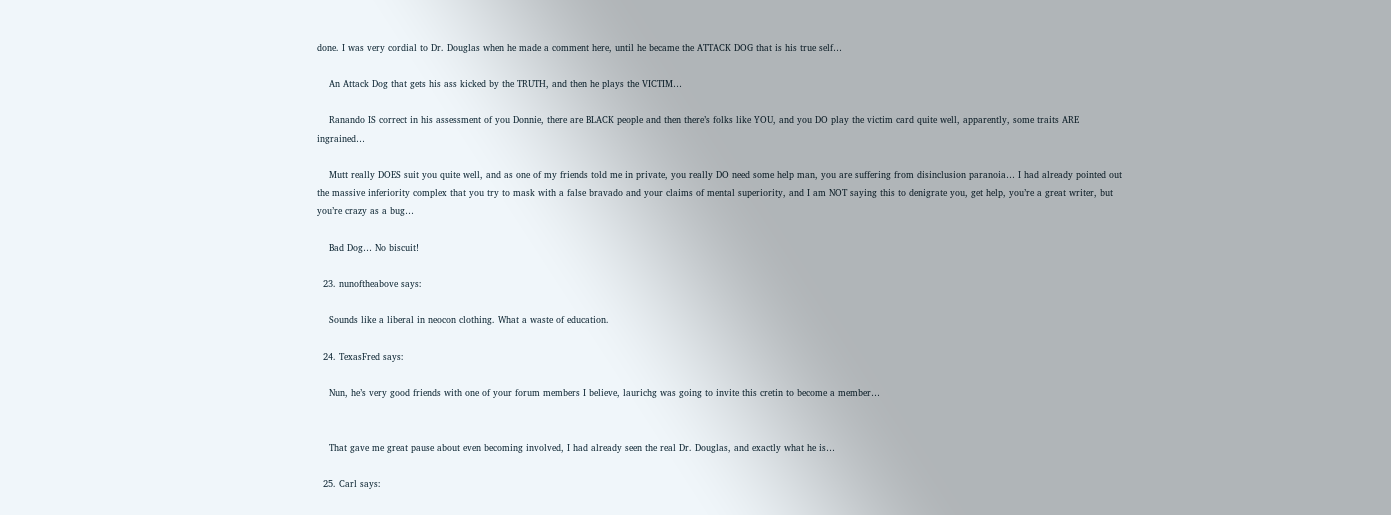done. I was very cordial to Dr. Douglas when he made a comment here, until he became the ATTACK DOG that is his true self…

    An Attack Dog that gets his ass kicked by the TRUTH, and then he plays the VICTIM…

    Ranando IS correct in his assessment of you Donnie, there are BLACK people and then there’s folks like YOU, and you DO play the victim card quite well, apparently, some traits ARE ingrained…

    Mutt really DOES suit you quite well, and as one of my friends told me in private, you really DO need some help man, you are suffering from disinclusion paranoia… I had already pointed out the massive inferiority complex that you try to mask with a false bravado and your claims of mental superiority, and I am NOT saying this to denigrate you, get help, you’re a great writer, but you’re crazy as a bug…

    Bad Dog… No biscuit!

  23. nunoftheabove says:

    Sounds like a liberal in neocon clothing. What a waste of education.

  24. TexasFred says:

    Nun, he’s very good friends with one of your forum members I believe, laurichg was going to invite this cretin to become a member…


    That gave me great pause about even becoming involved, I had already seen the real Dr. Douglas, and exactly what he is…

  25. Carl says: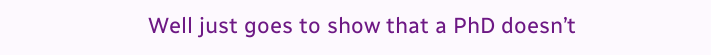Well just goes to show that a PhD doesn’t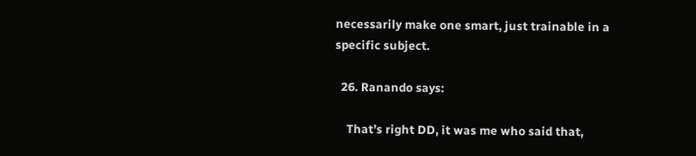necessarily make one smart, just trainable in a specific subject.

  26. Ranando says:

    That’s right DD, it was me who said that,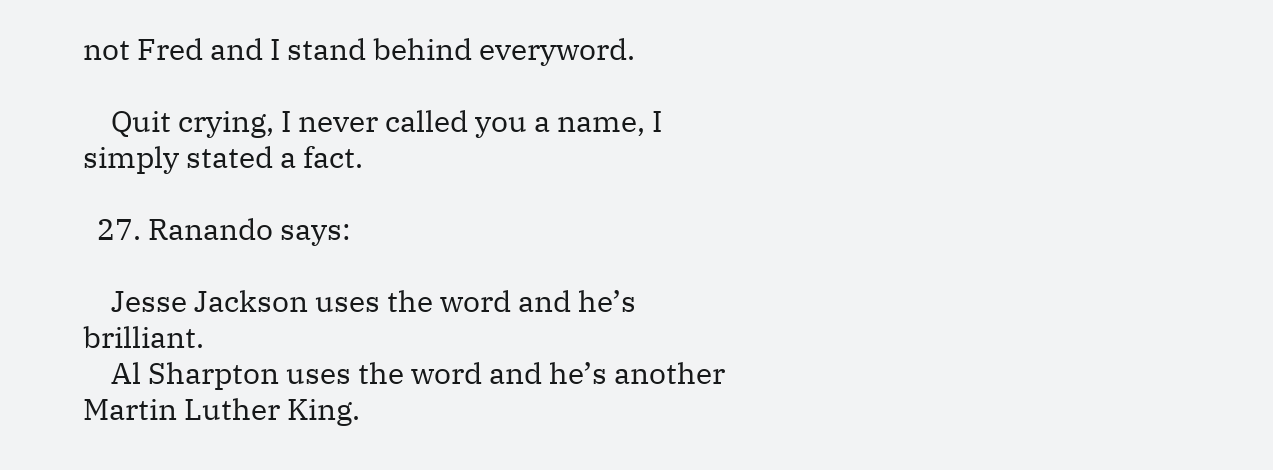not Fred and I stand behind everyword.

    Quit crying, I never called you a name, I simply stated a fact.

  27. Ranando says:

    Jesse Jackson uses the word and he’s brilliant.
    Al Sharpton uses the word and he’s another Martin Luther King.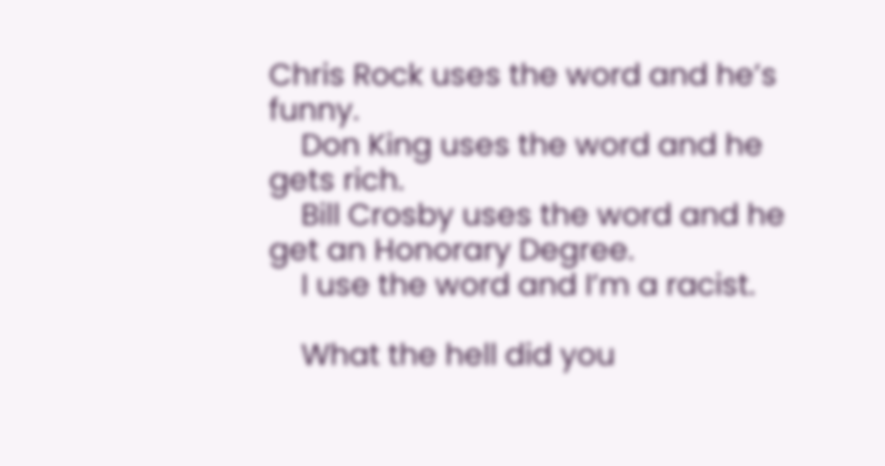Chris Rock uses the word and he’s funny.
    Don King uses the word and he gets rich.
    Bill Crosby uses the word and he get an Honorary Degree.
    I use the word and I’m a racist.

    What the hell did you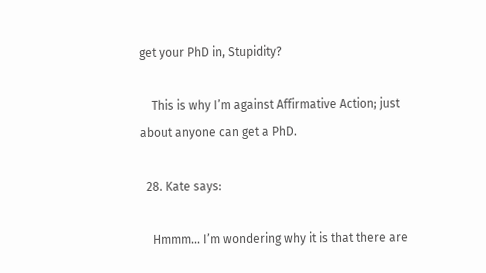get your PhD in, Stupidity?

    This is why I’m against Affirmative Action; just about anyone can get a PhD.

  28. Kate says:

    Hmmm… I’m wondering why it is that there are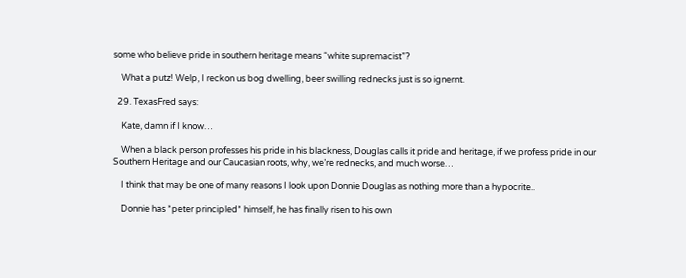some who believe pride in southern heritage means “white supremacist”?

    What a putz! Welp, I reckon us bog dwelling, beer swilling rednecks just is so ignernt.

  29. TexasFred says:

    Kate, damn if I know…

    When a black person professes his pride in his blackness, Douglas calls it pride and heritage, if we profess pride in our Southern Heritage and our Caucasian roots, why, we’re rednecks, and much worse…

    I think that may be one of many reasons I look upon Donnie Douglas as nothing more than a hypocrite..

    Donnie has *peter principled* himself, he has finally risen to his own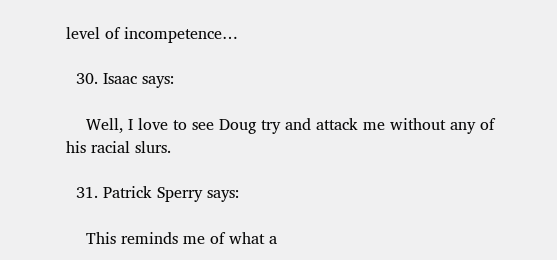level of incompetence…

  30. Isaac says:

    Well, I love to see Doug try and attack me without any of his racial slurs.

  31. Patrick Sperry says:

    This reminds me of what a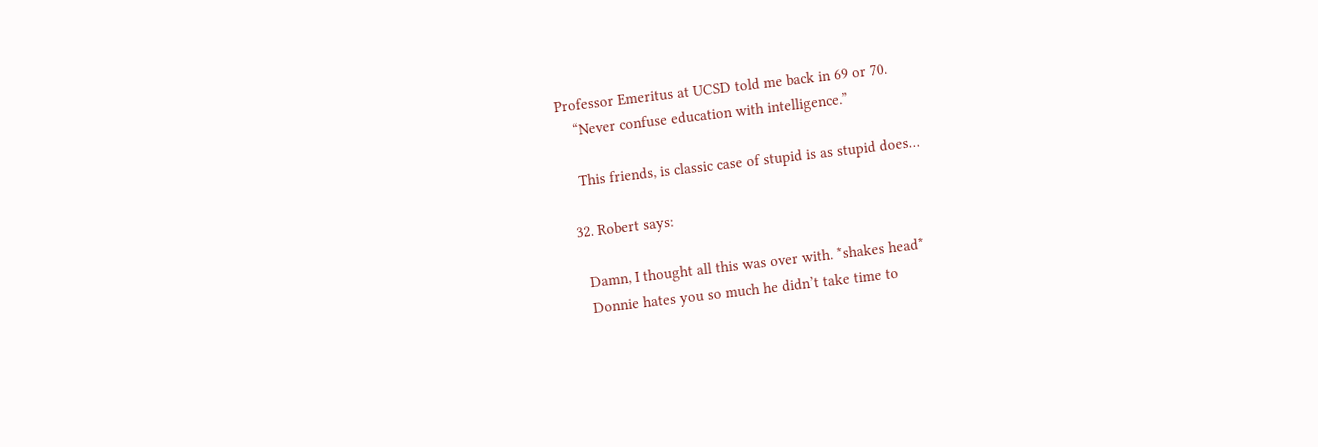Professor Emeritus at UCSD told me back in 69 or 70.
    “Never confuse education with intelligence.”

    This friends, is classic case of stupid is as stupid does…

  32. Robert says:

    Damn, I thought all this was over with. *shakes head*
    Donnie hates you so much he didn’t take time to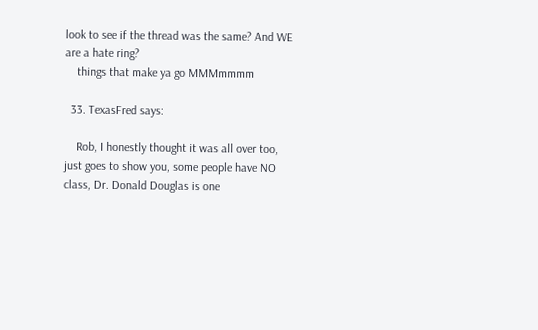look to see if the thread was the same? And WE are a hate ring?
    things that make ya go MMMmmmm

  33. TexasFred says:

    Rob, I honestly thought it was all over too, just goes to show you, some people have NO class, Dr. Donald Douglas is one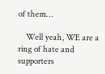of them…

    Well yeah, WE are a ring of hate and supporters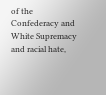of the Confederacy and White Supremacy and racial hate,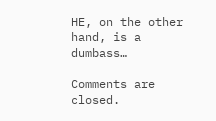HE, on the other hand, is a dumbass…

Comments are closed.